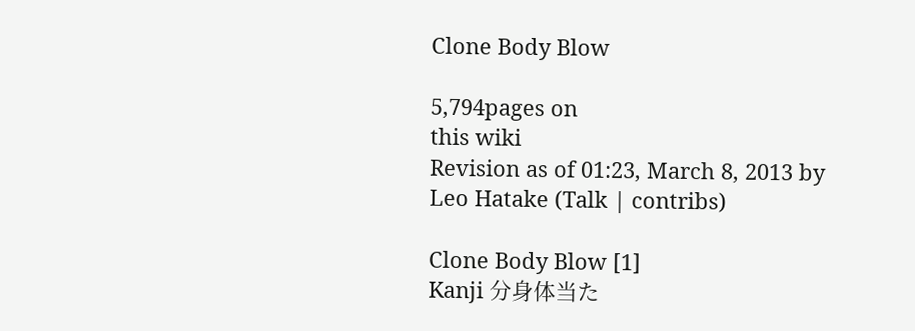Clone Body Blow

5,794pages on
this wiki
Revision as of 01:23, March 8, 2013 by Leo Hatake (Talk | contribs)

Clone Body Blow [1]
Kanji 分身体当た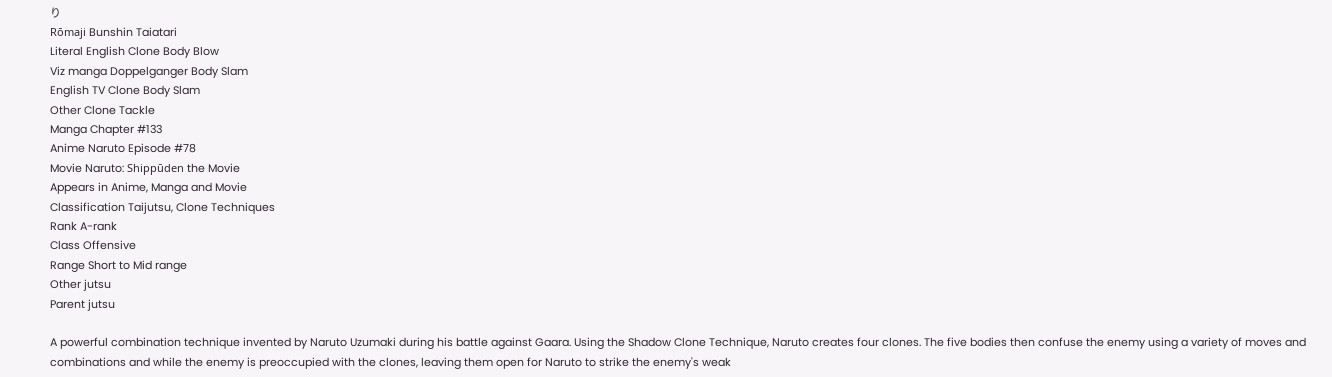り
Rōmaji Bunshin Taiatari
Literal English Clone Body Blow
Viz manga Doppelganger Body Slam
English TV Clone Body Slam
Other Clone Tackle
Manga Chapter #133
Anime Naruto Episode #78
Movie Naruto: Shippūden the Movie
Appears in Anime, Manga and Movie
Classification Taijutsu, Clone Techniques
Rank A-rank
Class Offensive
Range Short to Mid range
Other jutsu
Parent jutsu

A powerful combination technique invented by Naruto Uzumaki during his battle against Gaara. Using the Shadow Clone Technique, Naruto creates four clones. The five bodies then confuse the enemy using a variety of moves and combinations and while the enemy is preoccupied with the clones, leaving them open for Naruto to strike the enemy's weak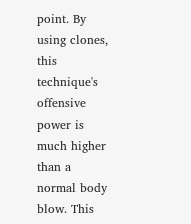point. By using clones, this technique's offensive power is much higher than a normal body blow. This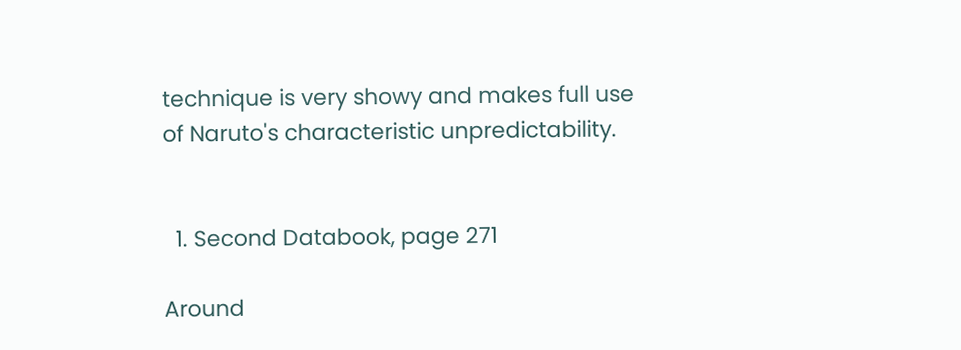technique is very showy and makes full use of Naruto's characteristic unpredictability.


  1. Second Databook, page 271

Around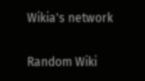Wikia's network

Random Wiki